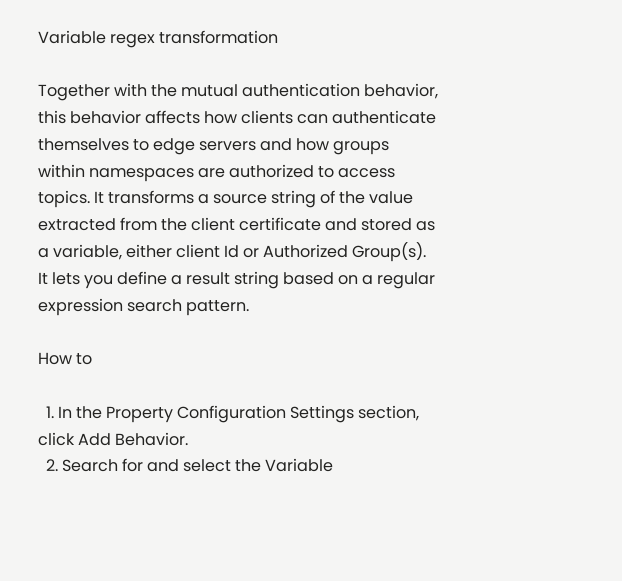Variable regex transformation

Together with the mutual authentication behavior, this behavior affects how clients can authenticate themselves to edge servers and how groups within namespaces are authorized to access topics. It transforms a source string of the value extracted from the client certificate and stored as a variable, either client Id or Authorized Group(s). It lets you define a result string based on a regular expression search pattern.

How to

  1. In the Property Configuration Settings section, click Add Behavior.
  2. Search for and select the Variable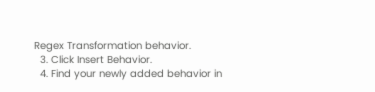Regex Transformation behavior.
  3. Click Insert Behavior.
  4. Find your newly added behavior in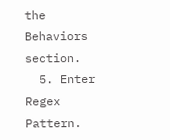the Behaviors section.
  5. Enter Regex Pattern.